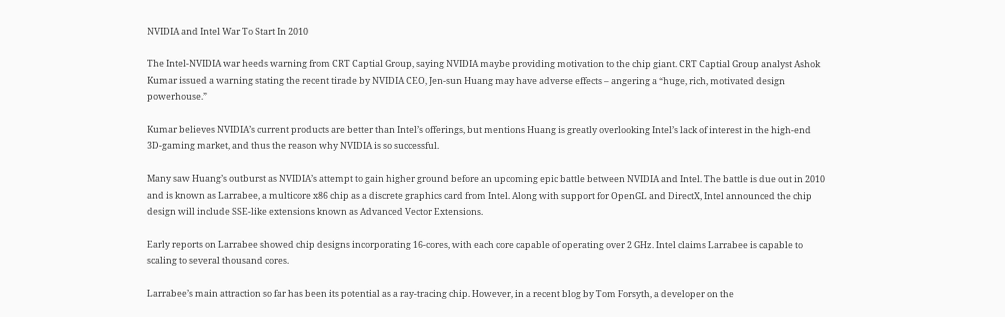NVIDIA and Intel War To Start In 2010

The Intel-NVIDIA war heeds warning from CRT Captial Group, saying NVIDIA maybe providing motivation to the chip giant. CRT Captial Group analyst Ashok Kumar issued a warning stating the recent tirade by NVIDIA CEO, Jen-sun Huang may have adverse effects – angering a “huge, rich, motivated design powerhouse.”

Kumar believes NVIDIA’s current products are better than Intel’s offerings, but mentions Huang is greatly overlooking Intel’s lack of interest in the high-end 3D-gaming market, and thus the reason why NVIDIA is so successful.

Many saw Huang’s outburst as NVIDIA’s attempt to gain higher ground before an upcoming epic battle between NVIDIA and Intel. The battle is due out in 2010 and is known as Larrabee, a multicore x86 chip as a discrete graphics card from Intel. Along with support for OpenGL and DirectX, Intel announced the chip design will include SSE-like extensions known as Advanced Vector Extensions.

Early reports on Larrabee showed chip designs incorporating 16-cores, with each core capable of operating over 2 GHz. Intel claims Larrabee is capable to scaling to several thousand cores.

Larrabee’s main attraction so far has been its potential as a ray-tracing chip. However, in a recent blog by Tom Forsyth, a developer on the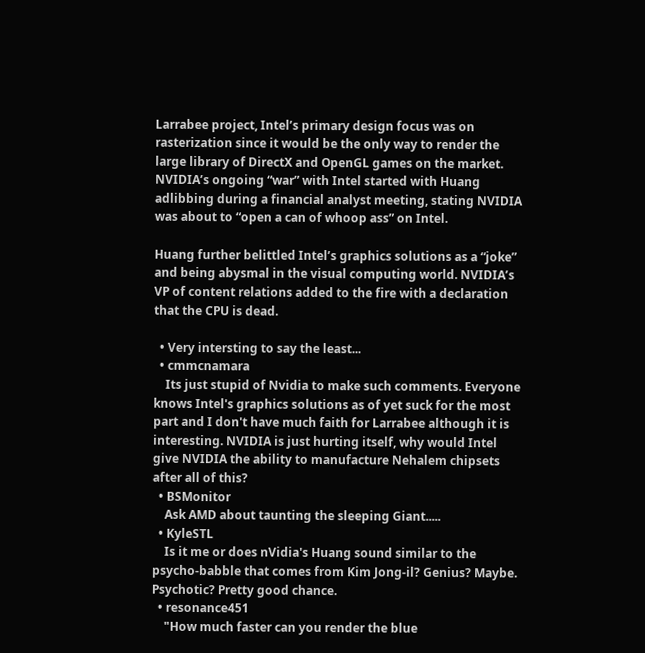Larrabee project, Intel’s primary design focus was on rasterization since it would be the only way to render the large library of DirectX and OpenGL games on the market. NVIDIA’s ongoing “war” with Intel started with Huang adlibbing during a financial analyst meeting, stating NVIDIA was about to “open a can of whoop ass” on Intel.

Huang further belittled Intel’s graphics solutions as a “joke” and being abysmal in the visual computing world. NVIDIA’s VP of content relations added to the fire with a declaration that the CPU is dead.

  • Very intersting to say the least...
  • cmmcnamara
    Its just stupid of Nvidia to make such comments. Everyone knows Intel's graphics solutions as of yet suck for the most part and I don't have much faith for Larrabee although it is interesting. NVIDIA is just hurting itself, why would Intel give NVIDIA the ability to manufacture Nehalem chipsets after all of this?
  • BSMonitor
    Ask AMD about taunting the sleeping Giant.....
  • KyleSTL
    Is it me or does nVidia's Huang sound similar to the psycho-babble that comes from Kim Jong-il? Genius? Maybe. Psychotic? Pretty good chance.
  • resonance451
    "How much faster can you render the blue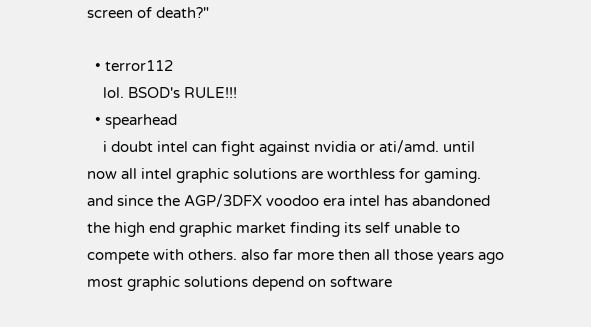screen of death?"

  • terror112
    lol. BSOD's RULE!!!
  • spearhead
    i doubt intel can fight against nvidia or ati/amd. until now all intel graphic solutions are worthless for gaming. and since the AGP/3DFX voodoo era intel has abandoned the high end graphic market finding its self unable to compete with others. also far more then all those years ago most graphic solutions depend on software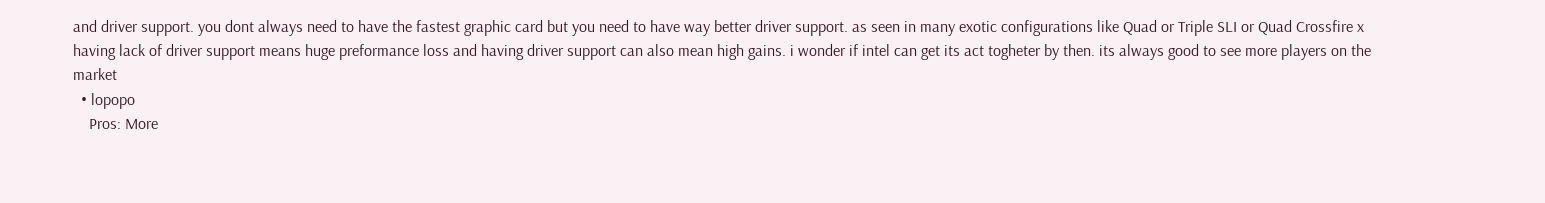and driver support. you dont always need to have the fastest graphic card but you need to have way better driver support. as seen in many exotic configurations like Quad or Triple SLI or Quad Crossfire x having lack of driver support means huge preformance loss and having driver support can also mean high gains. i wonder if intel can get its act togheter by then. its always good to see more players on the market
  • lopopo
    Pros: More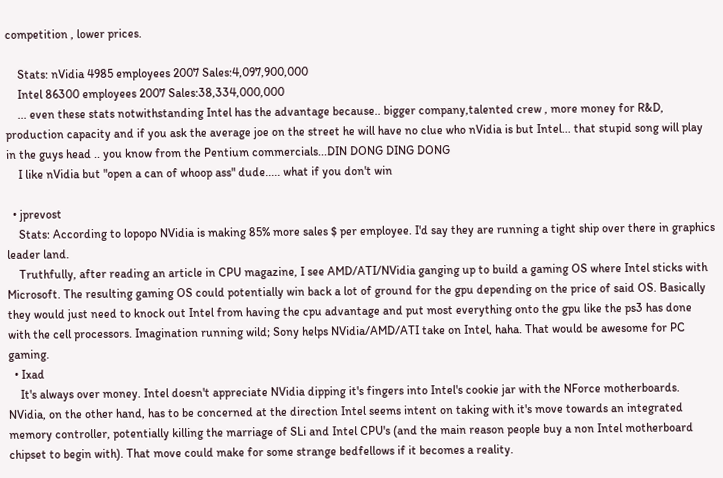competition , lower prices.

    Stats: nVidia 4985 employees 2007 Sales:4,097,900,000
    Intel 86300 employees 2007 Sales:38,334,000,000
    ... even these stats notwithstanding Intel has the advantage because.. bigger company,talented crew , more money for R&D, production capacity and if you ask the average joe on the street he will have no clue who nVidia is but Intel... that stupid song will play in the guys head .. you know from the Pentium commercials...DIN DONG DING DONG
    I like nVidia but "open a can of whoop ass" dude..... what if you don't win

  • jprevost
    Stats: According to lopopo NVidia is making 85% more sales $ per employee. I'd say they are running a tight ship over there in graphics leader land.
    Truthfully, after reading an article in CPU magazine, I see AMD/ATI/NVidia ganging up to build a gaming OS where Intel sticks with Microsoft. The resulting gaming OS could potentially win back a lot of ground for the gpu depending on the price of said OS. Basically they would just need to knock out Intel from having the cpu advantage and put most everything onto the gpu like the ps3 has done with the cell processors. Imagination running wild; Sony helps NVidia/AMD/ATI take on Intel, haha. That would be awesome for PC gaming.
  • Ixad
    It's always over money. Intel doesn't appreciate NVidia dipping it's fingers into Intel's cookie jar with the NForce motherboards. NVidia, on the other hand, has to be concerned at the direction Intel seems intent on taking with it's move towards an integrated memory controller, potentially killing the marriage of SLi and Intel CPU's (and the main reason people buy a non Intel motherboard chipset to begin with). That move could make for some strange bedfellows if it becomes a reality.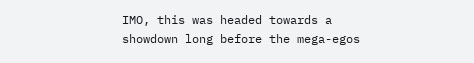IMO, this was headed towards a showdown long before the mega-egos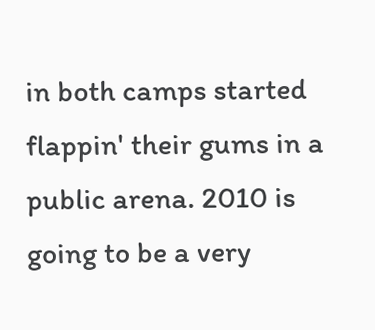in both camps started flappin' their gums in a public arena. 2010 is going to be a very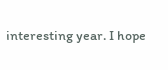interesting year. I hope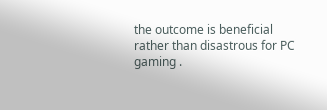the outcome is beneficial rather than disastrous for PC gaming .